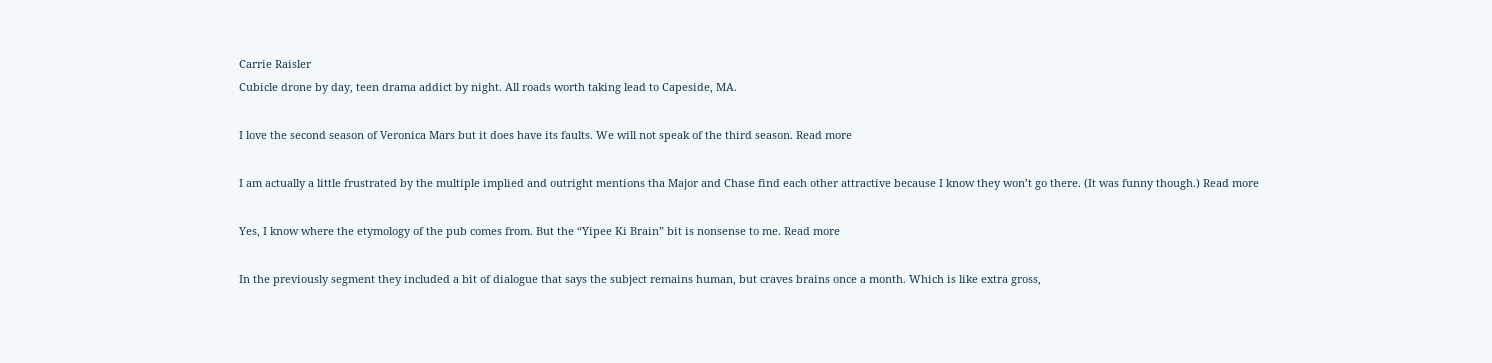Carrie Raisler
Cubicle drone by day, teen drama addict by night. All roads worth taking lead to Capeside, MA.

I love the second season of Veronica Mars but it does have its faults. We will not speak of the third season. Read more

I am actually a little frustrated by the multiple implied and outright mentions tha Major and Chase find each other attractive because I know they won’t go there. (It was funny though.) Read more

Yes, I know where the etymology of the pub comes from. But the “Yipee Ki Brain” bit is nonsense to me. Read more

In the previously segment they included a bit of dialogue that says the subject remains human, but craves brains once a month. Which is like extra gross,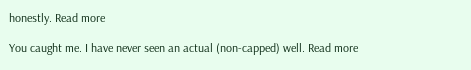honestly. Read more

You caught me. I have never seen an actual (non-capped) well. Read more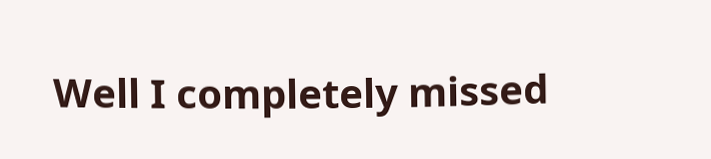Well I completely missed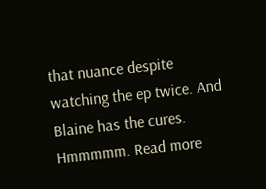that nuance despite watching the ep twice. And Blaine has the cures. Hmmmmm. Read more